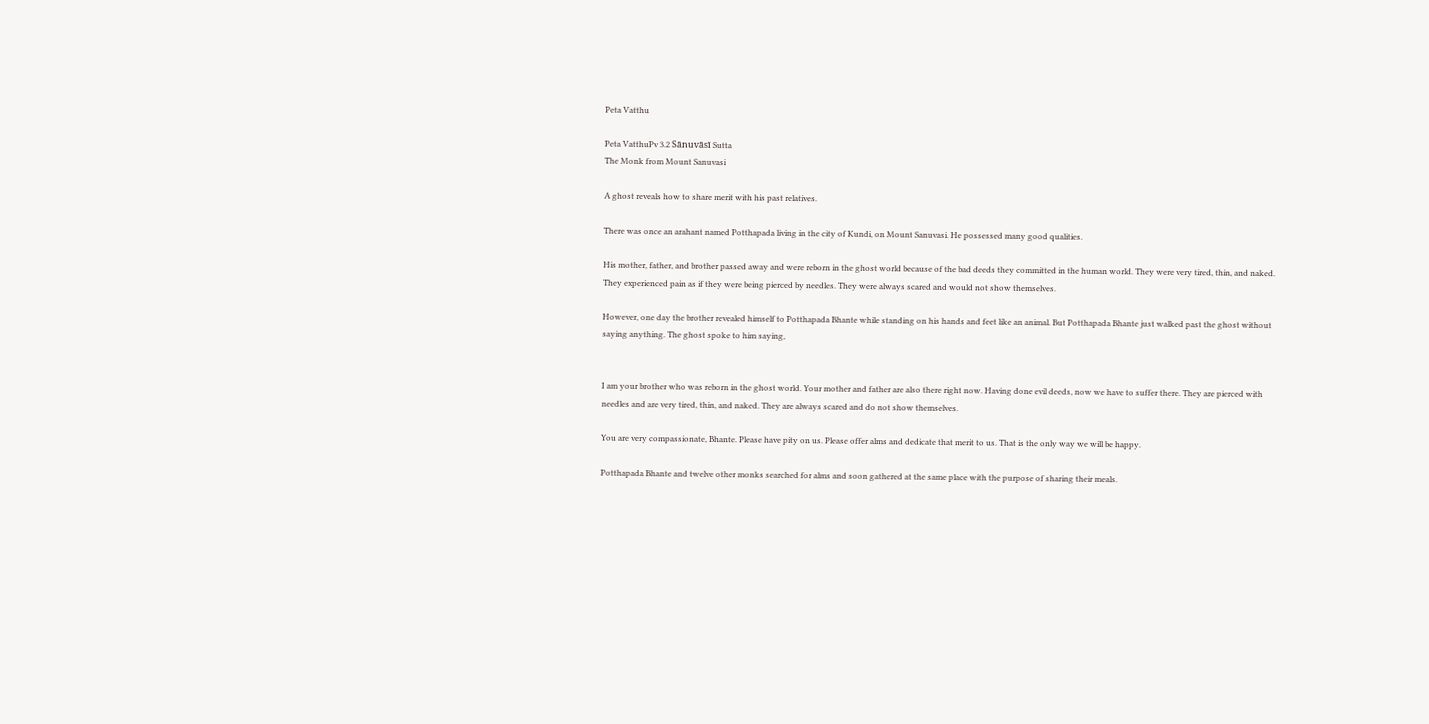Peta Vatthu

Peta VatthuPv 3.2 Sānuvāsī Sutta
The Monk from Mount Sanuvasi

A ghost reveals how to share merit with his past relatives.

There was once an arahant named Potthapada living in the city of Kundi, on Mount Sanuvasi. He possessed many good qualities.

His mother, father, and brother passed away and were reborn in the ghost world because of the bad deeds they committed in the human world. They were very tired, thin, and naked. They experienced pain as if they were being pierced by needles. They were always scared and would not show themselves.

However, one day the brother revealed himself to Potthapada Bhante while standing on his hands and feet like an animal. But Potthapada Bhante just walked past the ghost without saying anything. The ghost spoke to him saying,


I am your brother who was reborn in the ghost world. Your mother and father are also there right now. Having done evil deeds, now we have to suffer there. They are pierced with needles and are very tired, thin, and naked. They are always scared and do not show themselves.

You are very compassionate, Bhante. Please have pity on us. Please offer alms and dedicate that merit to us. That is the only way we will be happy.

Potthapada Bhante and twelve other monks searched for alms and soon gathered at the same place with the purpose of sharing their meals.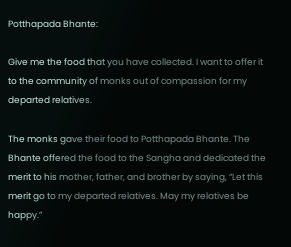Potthapada Bhante:

Give me the food that you have collected. I want to offer it to the community of monks out of compassion for my departed relatives.

The monks gave their food to Potthapada Bhante. The Bhante offered the food to the Sangha and dedicated the merit to his mother, father, and brother by saying, “Let this merit go to my departed relatives. May my relatives be happy.”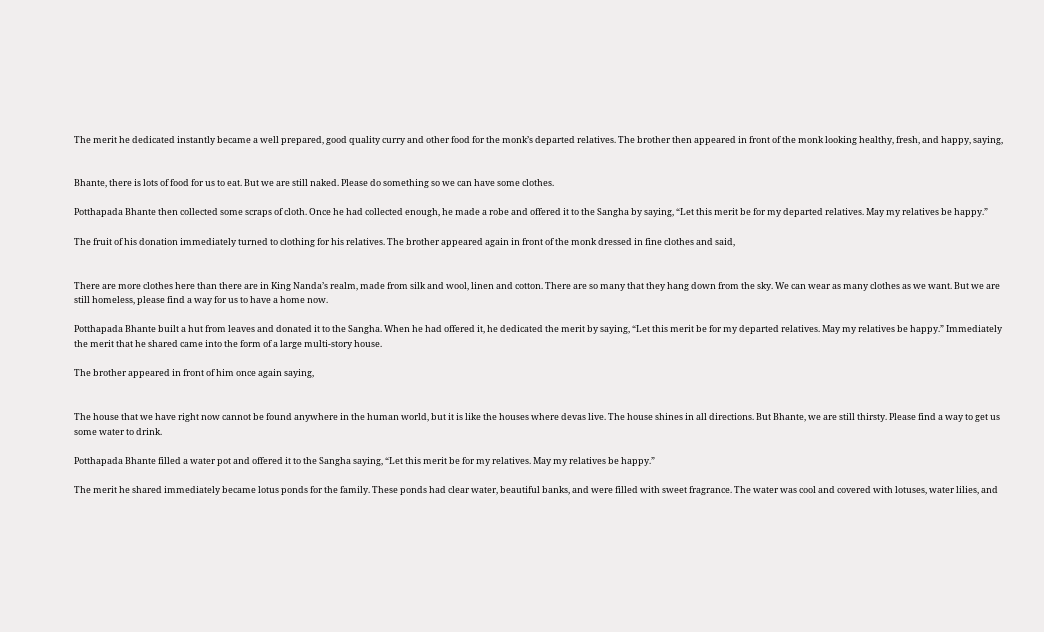The merit he dedicated instantly became a well prepared, good quality curry and other food for the monk’s departed relatives. The brother then appeared in front of the monk looking healthy, fresh, and happy, saying,


Bhante, there is lots of food for us to eat. But we are still naked. Please do something so we can have some clothes.

Potthapada Bhante then collected some scraps of cloth. Once he had collected enough, he made a robe and offered it to the Sangha by saying, “Let this merit be for my departed relatives. May my relatives be happy.”

The fruit of his donation immediately turned to clothing for his relatives. The brother appeared again in front of the monk dressed in fine clothes and said,


There are more clothes here than there are in King Nanda’s realm, made from silk and wool, linen and cotton. There are so many that they hang down from the sky. We can wear as many clothes as we want. But we are still homeless, please find a way for us to have a home now.

Potthapada Bhante built a hut from leaves and donated it to the Sangha. When he had offered it, he dedicated the merit by saying, “Let this merit be for my departed relatives. May my relatives be happy.” Immediately the merit that he shared came into the form of a large multi-story house.

The brother appeared in front of him once again saying,


The house that we have right now cannot be found anywhere in the human world, but it is like the houses where devas live. The house shines in all directions. But Bhante, we are still thirsty. Please find a way to get us some water to drink.

Potthapada Bhante filled a water pot and offered it to the Sangha saying, “Let this merit be for my relatives. May my relatives be happy.”

The merit he shared immediately became lotus ponds for the family. These ponds had clear water, beautiful banks, and were filled with sweet fragrance. The water was cool and covered with lotuses, water lilies, and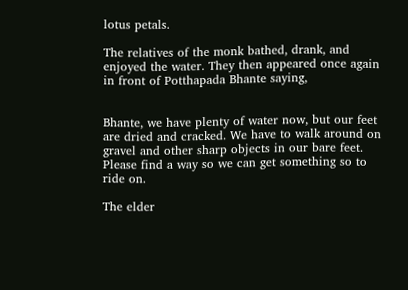lotus petals.

The relatives of the monk bathed, drank, and enjoyed the water. They then appeared once again in front of Potthapada Bhante saying,


Bhante, we have plenty of water now, but our feet are dried and cracked. We have to walk around on gravel and other sharp objects in our bare feet. Please find a way so we can get something so to ride on.

The elder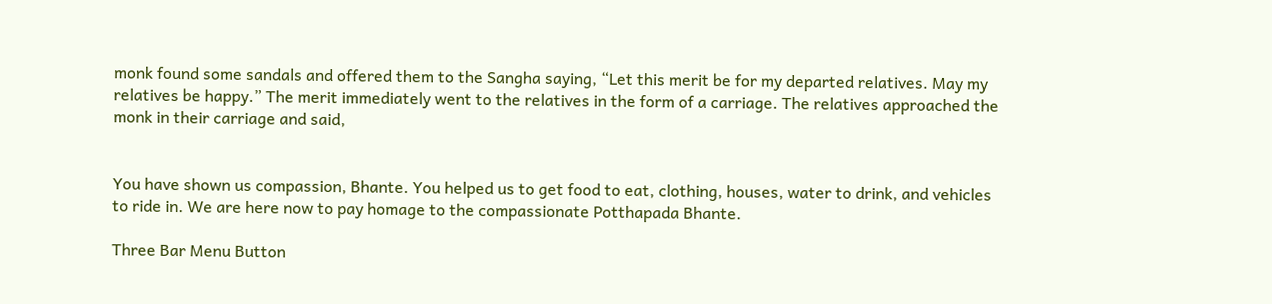monk found some sandals and offered them to the Sangha saying, “Let this merit be for my departed relatives. May my relatives be happy.” The merit immediately went to the relatives in the form of a carriage. The relatives approached the monk in their carriage and said,


You have shown us compassion, Bhante. You helped us to get food to eat, clothing, houses, water to drink, and vehicles to ride in. We are here now to pay homage to the compassionate Potthapada Bhante.

Three Bar Menu Button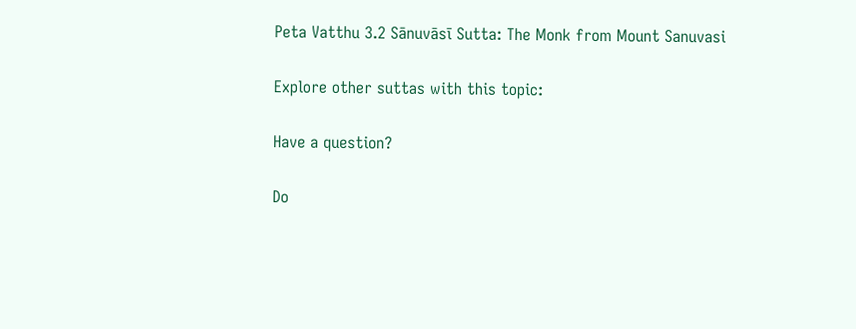Peta Vatthu 3.2 Sānuvāsī Sutta: The Monk from Mount Sanuvasi

Explore other suttas with this topic:

Have a question?

Do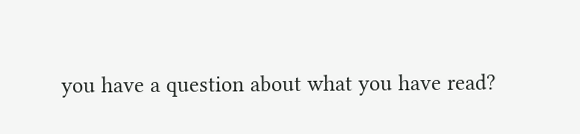you have a question about what you have read?